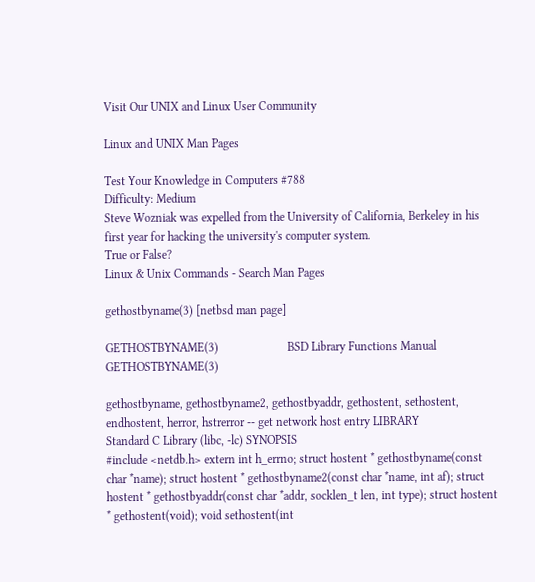Visit Our UNIX and Linux User Community

Linux and UNIX Man Pages

Test Your Knowledge in Computers #788
Difficulty: Medium
Steve Wozniak was expelled from the University of California, Berkeley in his first year for hacking the university's computer system.
True or False?
Linux & Unix Commands - Search Man Pages

gethostbyname(3) [netbsd man page]

GETHOSTBYNAME(3)                       BSD Library Functions Manual                       GETHOSTBYNAME(3)

gethostbyname, gethostbyname2, gethostbyaddr, gethostent, sethostent, endhostent, herror, hstrerror -- get network host entry LIBRARY
Standard C Library (libc, -lc) SYNOPSIS
#include <netdb.h> extern int h_errno; struct hostent * gethostbyname(const char *name); struct hostent * gethostbyname2(const char *name, int af); struct hostent * gethostbyaddr(const char *addr, socklen_t len, int type); struct hostent * gethostent(void); void sethostent(int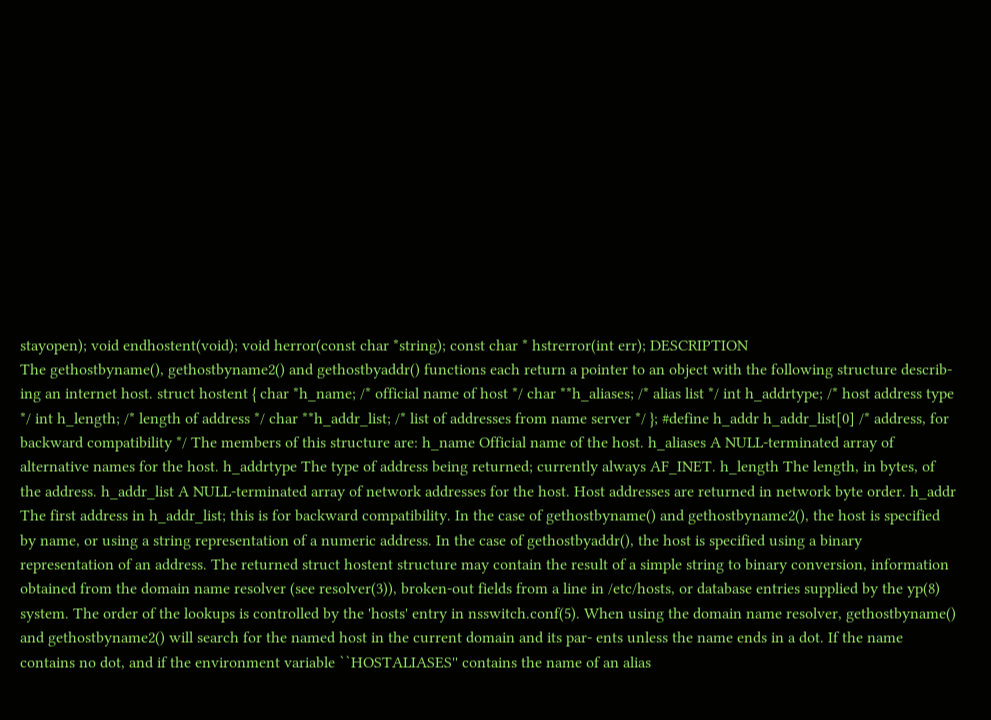stayopen); void endhostent(void); void herror(const char *string); const char * hstrerror(int err); DESCRIPTION
The gethostbyname(), gethostbyname2() and gethostbyaddr() functions each return a pointer to an object with the following structure describ- ing an internet host. struct hostent { char *h_name; /* official name of host */ char **h_aliases; /* alias list */ int h_addrtype; /* host address type */ int h_length; /* length of address */ char **h_addr_list; /* list of addresses from name server */ }; #define h_addr h_addr_list[0] /* address, for backward compatibility */ The members of this structure are: h_name Official name of the host. h_aliases A NULL-terminated array of alternative names for the host. h_addrtype The type of address being returned; currently always AF_INET. h_length The length, in bytes, of the address. h_addr_list A NULL-terminated array of network addresses for the host. Host addresses are returned in network byte order. h_addr The first address in h_addr_list; this is for backward compatibility. In the case of gethostbyname() and gethostbyname2(), the host is specified by name, or using a string representation of a numeric address. In the case of gethostbyaddr(), the host is specified using a binary representation of an address. The returned struct hostent structure may contain the result of a simple string to binary conversion, information obtained from the domain name resolver (see resolver(3)), broken-out fields from a line in /etc/hosts, or database entries supplied by the yp(8) system. The order of the lookups is controlled by the 'hosts' entry in nsswitch.conf(5). When using the domain name resolver, gethostbyname() and gethostbyname2() will search for the named host in the current domain and its par- ents unless the name ends in a dot. If the name contains no dot, and if the environment variable ``HOSTALIASES'' contains the name of an alias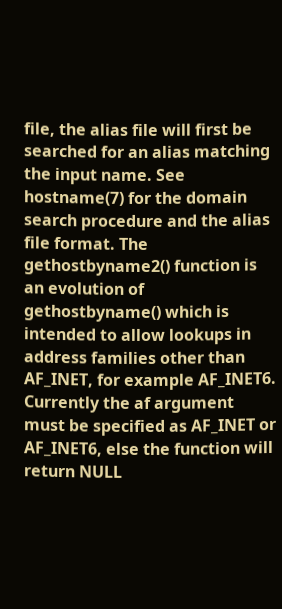file, the alias file will first be searched for an alias matching the input name. See hostname(7) for the domain search procedure and the alias file format. The gethostbyname2() function is an evolution of gethostbyname() which is intended to allow lookups in address families other than AF_INET, for example AF_INET6. Currently the af argument must be specified as AF_INET or AF_INET6, else the function will return NULL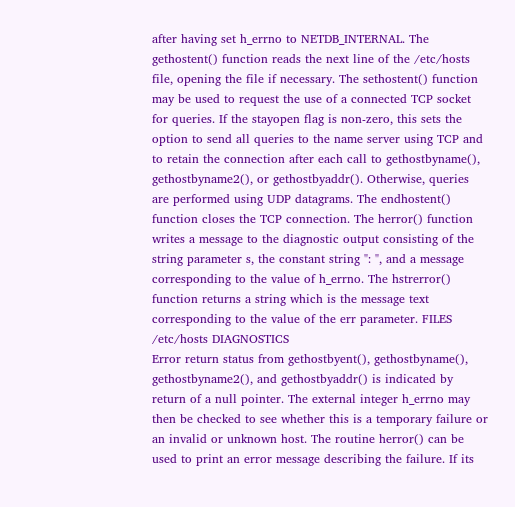after having set h_errno to NETDB_INTERNAL. The gethostent() function reads the next line of the /etc/hosts file, opening the file if necessary. The sethostent() function may be used to request the use of a connected TCP socket for queries. If the stayopen flag is non-zero, this sets the option to send all queries to the name server using TCP and to retain the connection after each call to gethostbyname(), gethostbyname2(), or gethostbyaddr(). Otherwise, queries are performed using UDP datagrams. The endhostent() function closes the TCP connection. The herror() function writes a message to the diagnostic output consisting of the string parameter s, the constant string ": ", and a message corresponding to the value of h_errno. The hstrerror() function returns a string which is the message text corresponding to the value of the err parameter. FILES
/etc/hosts DIAGNOSTICS
Error return status from gethostbyent(), gethostbyname(), gethostbyname2(), and gethostbyaddr() is indicated by return of a null pointer. The external integer h_errno may then be checked to see whether this is a temporary failure or an invalid or unknown host. The routine herror() can be used to print an error message describing the failure. If its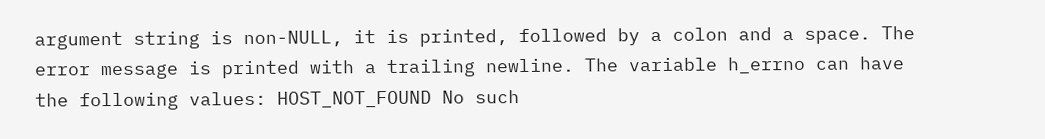argument string is non-NULL, it is printed, followed by a colon and a space. The error message is printed with a trailing newline. The variable h_errno can have the following values: HOST_NOT_FOUND No such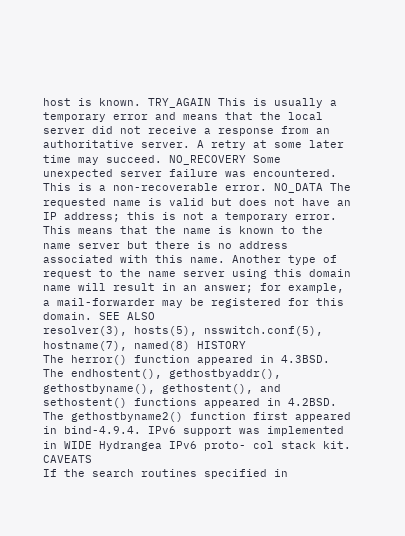host is known. TRY_AGAIN This is usually a temporary error and means that the local server did not receive a response from an authoritative server. A retry at some later time may succeed. NO_RECOVERY Some unexpected server failure was encountered. This is a non-recoverable error. NO_DATA The requested name is valid but does not have an IP address; this is not a temporary error. This means that the name is known to the name server but there is no address associated with this name. Another type of request to the name server using this domain name will result in an answer; for example, a mail-forwarder may be registered for this domain. SEE ALSO
resolver(3), hosts(5), nsswitch.conf(5), hostname(7), named(8) HISTORY
The herror() function appeared in 4.3BSD. The endhostent(), gethostbyaddr(), gethostbyname(), gethostent(), and sethostent() functions appeared in 4.2BSD. The gethostbyname2() function first appeared in bind-4.9.4. IPv6 support was implemented in WIDE Hydrangea IPv6 proto- col stack kit. CAVEATS
If the search routines specified in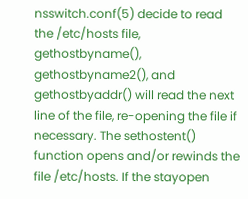nsswitch.conf(5) decide to read the /etc/hosts file, gethostbyname(), gethostbyname2(), and gethostbyaddr() will read the next line of the file, re-opening the file if necessary. The sethostent() function opens and/or rewinds the file /etc/hosts. If the stayopen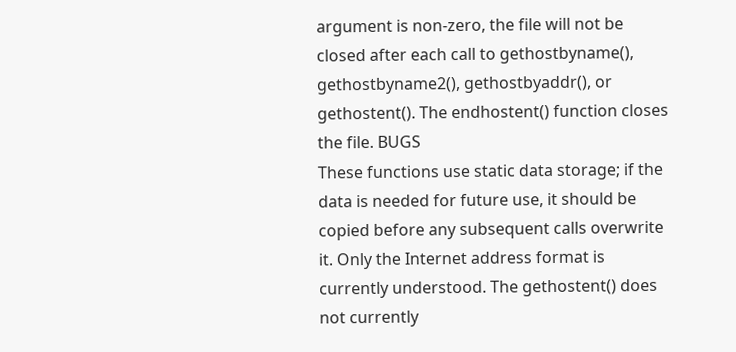argument is non-zero, the file will not be closed after each call to gethostbyname(), gethostbyname2(), gethostbyaddr(), or gethostent(). The endhostent() function closes the file. BUGS
These functions use static data storage; if the data is needed for future use, it should be copied before any subsequent calls overwrite it. Only the Internet address format is currently understood. The gethostent() does not currently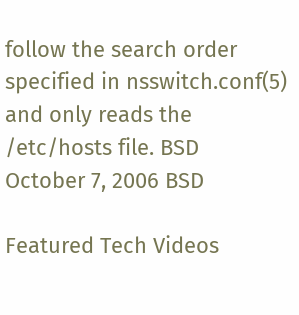follow the search order specified in nsswitch.conf(5) and only reads the /etc/hosts file. BSD
October 7, 2006 BSD

Featured Tech Videos